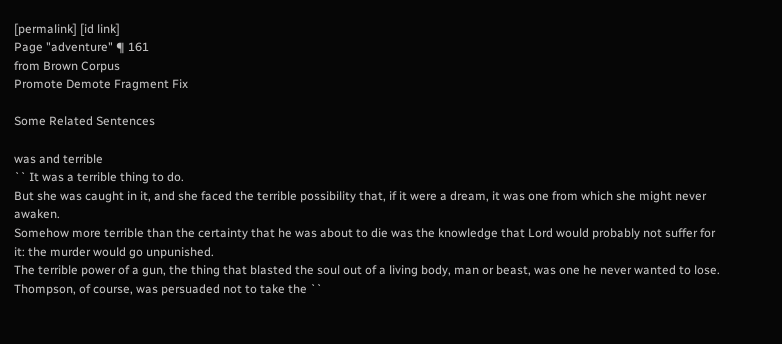[permalink] [id link]
Page "adventure" ¶ 161
from Brown Corpus
Promote Demote Fragment Fix

Some Related Sentences

was and terrible
`` It was a terrible thing to do.
But she was caught in it, and she faced the terrible possibility that, if it were a dream, it was one from which she might never awaken.
Somehow more terrible than the certainty that he was about to die was the knowledge that Lord would probably not suffer for it: the murder would go unpunished.
The terrible power of a gun, the thing that blasted the soul out of a living body, man or beast, was one he never wanted to lose.
Thompson, of course, was persuaded not to take the ``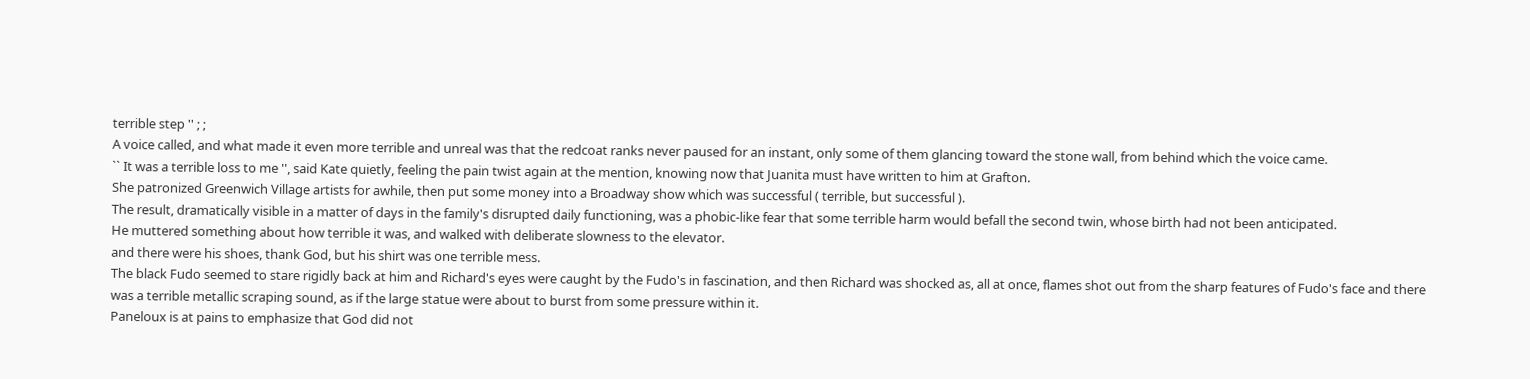terrible step '' ; ;
A voice called, and what made it even more terrible and unreal was that the redcoat ranks never paused for an instant, only some of them glancing toward the stone wall, from behind which the voice came.
`` It was a terrible loss to me '', said Kate quietly, feeling the pain twist again at the mention, knowing now that Juanita must have written to him at Grafton.
She patronized Greenwich Village artists for awhile, then put some money into a Broadway show which was successful ( terrible, but successful ).
The result, dramatically visible in a matter of days in the family's disrupted daily functioning, was a phobic-like fear that some terrible harm would befall the second twin, whose birth had not been anticipated.
He muttered something about how terrible it was, and walked with deliberate slowness to the elevator.
and there were his shoes, thank God, but his shirt was one terrible mess.
The black Fudo seemed to stare rigidly back at him and Richard's eyes were caught by the Fudo's in fascination, and then Richard was shocked as, all at once, flames shot out from the sharp features of Fudo's face and there was a terrible metallic scraping sound, as if the large statue were about to burst from some pressure within it.
Paneloux is at pains to emphasize that God did not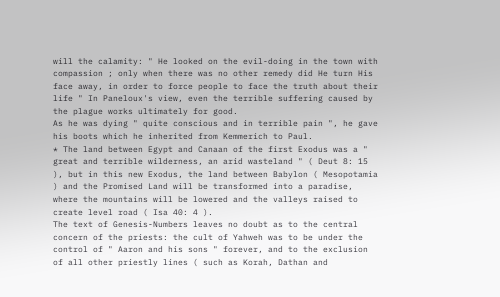will the calamity: " He looked on the evil-doing in the town with compassion ; only when there was no other remedy did He turn His face away, in order to force people to face the truth about their life " In Paneloux's view, even the terrible suffering caused by the plague works ultimately for good.
As he was dying " quite conscious and in terrible pain ", he gave his boots which he inherited from Kemmerich to Paul.
* The land between Egypt and Canaan of the first Exodus was a " great and terrible wilderness, an arid wasteland " ( Deut 8: 15 ), but in this new Exodus, the land between Babylon ( Mesopotamia ) and the Promised Land will be transformed into a paradise, where the mountains will be lowered and the valleys raised to create level road ( Isa 40: 4 ).
The text of Genesis-Numbers leaves no doubt as to the central concern of the priests: the cult of Yahweh was to be under the control of " Aaron and his sons " forever, and to the exclusion of all other priestly lines ( such as Korah, Dathan and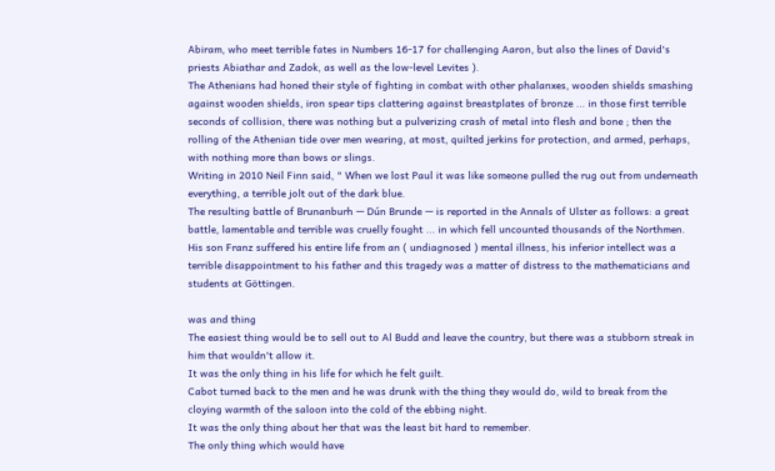Abiram, who meet terrible fates in Numbers 16-17 for challenging Aaron, but also the lines of David's priests Abiathar and Zadok, as well as the low-level Levites ).
The Athenians had honed their style of fighting in combat with other phalanxes, wooden shields smashing against wooden shields, iron spear tips clattering against breastplates of bronze ... in those first terrible seconds of collision, there was nothing but a pulverizing crash of metal into flesh and bone ; then the rolling of the Athenian tide over men wearing, at most, quilted jerkins for protection, and armed, perhaps, with nothing more than bows or slings.
Writing in 2010 Neil Finn said, " When we lost Paul it was like someone pulled the rug out from underneath everything, a terrible jolt out of the dark blue.
The resulting battle of Brunanburh — Dún Brunde — is reported in the Annals of Ulster as follows: a great battle, lamentable and terrible was cruelly fought ... in which fell uncounted thousands of the Northmen.
His son Franz suffered his entire life from an ( undiagnosed ) mental illness, his inferior intellect was a terrible disappointment to his father and this tragedy was a matter of distress to the mathematicians and students at Göttingen.

was and thing
The easiest thing would be to sell out to Al Budd and leave the country, but there was a stubborn streak in him that wouldn't allow it.
It was the only thing in his life for which he felt guilt.
Cabot turned back to the men and he was drunk with the thing they would do, wild to break from the cloying warmth of the saloon into the cold of the ebbing night.
It was the only thing about her that was the least bit hard to remember.
The only thing which would have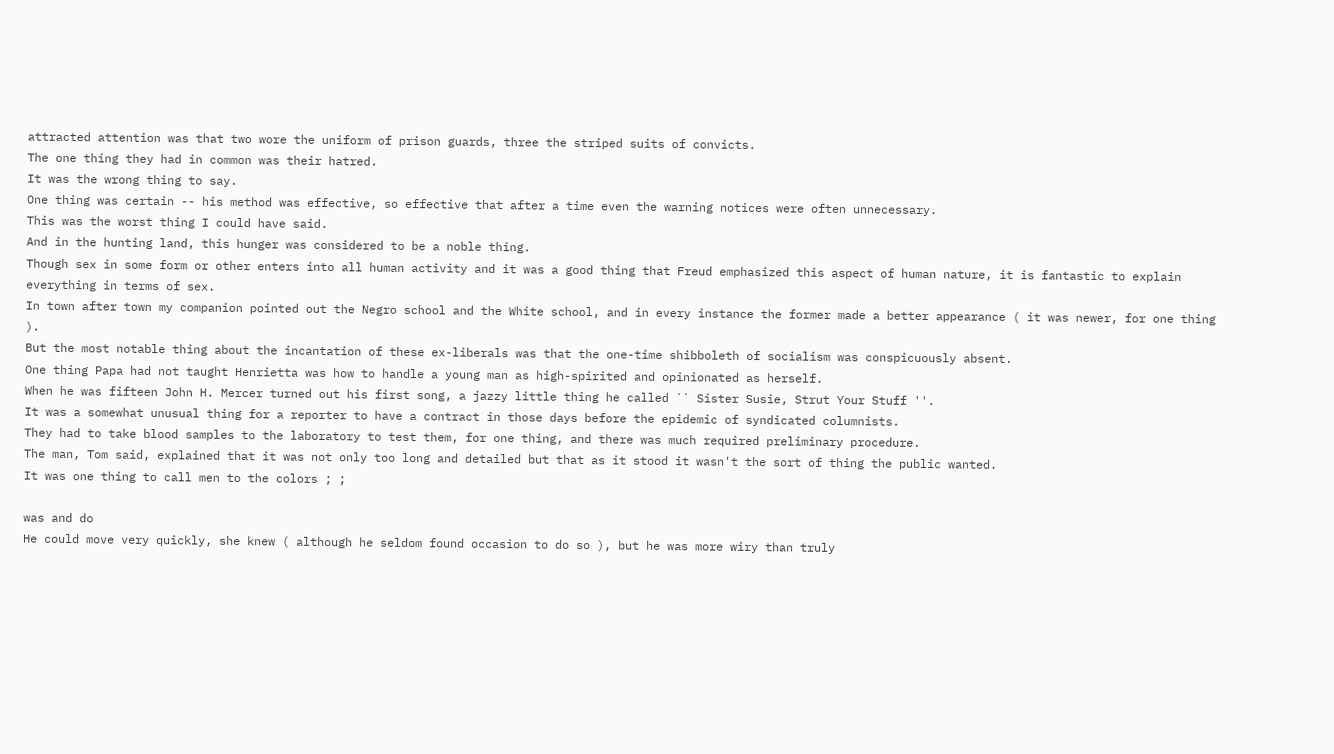attracted attention was that two wore the uniform of prison guards, three the striped suits of convicts.
The one thing they had in common was their hatred.
It was the wrong thing to say.
One thing was certain -- his method was effective, so effective that after a time even the warning notices were often unnecessary.
This was the worst thing I could have said.
And in the hunting land, this hunger was considered to be a noble thing.
Though sex in some form or other enters into all human activity and it was a good thing that Freud emphasized this aspect of human nature, it is fantastic to explain everything in terms of sex.
In town after town my companion pointed out the Negro school and the White school, and in every instance the former made a better appearance ( it was newer, for one thing ).
But the most notable thing about the incantation of these ex-liberals was that the one-time shibboleth of socialism was conspicuously absent.
One thing Papa had not taught Henrietta was how to handle a young man as high-spirited and opinionated as herself.
When he was fifteen John H. Mercer turned out his first song, a jazzy little thing he called `` Sister Susie, Strut Your Stuff ''.
It was a somewhat unusual thing for a reporter to have a contract in those days before the epidemic of syndicated columnists.
They had to take blood samples to the laboratory to test them, for one thing, and there was much required preliminary procedure.
The man, Tom said, explained that it was not only too long and detailed but that as it stood it wasn't the sort of thing the public wanted.
It was one thing to call men to the colors ; ;

was and do
He could move very quickly, she knew ( although he seldom found occasion to do so ), but he was more wiry than truly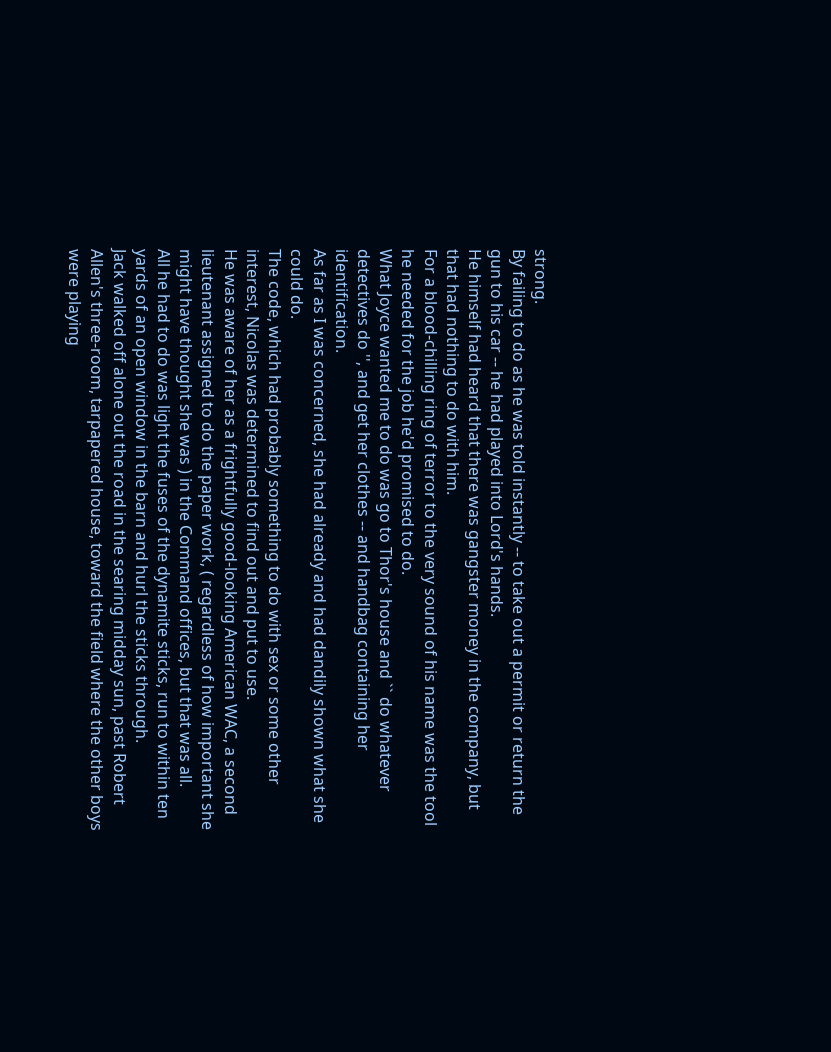strong.
By failing to do as he was told instantly -- to take out a permit or return the gun to his car -- he had played into Lord's hands.
He himself had heard that there was gangster money in the company, but that had nothing to do with him.
For a blood-chilling ring of terror to the very sound of his name was the tool he needed for the job he'd promised to do.
What Joyce wanted me to do was go to Thor's house and `` do whatever detectives do '', and get her clothes -- and handbag containing her identification.
As far as I was concerned, she had already and had dandily shown what she could do.
The code, which had probably something to do with sex or some other interest, Nicolas was determined to find out and put to use.
He was aware of her as a frightfully good-looking American WAC, a second lieutenant assigned to do the paper work, ( regardless of how important she might have thought she was ) in the Command offices, but that was all.
All he had to do was light the fuses of the dynamite sticks, run to within ten yards of an open window in the barn and hurl the sticks through.
Jack walked off alone out the road in the searing midday sun, past Robert Allen's three-room, tarpapered house, toward the field where the other boys were playing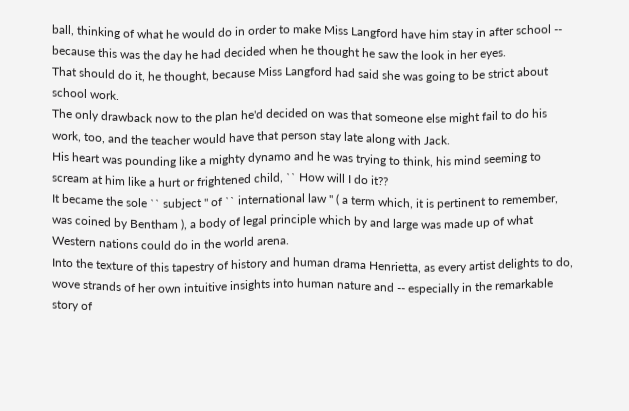ball, thinking of what he would do in order to make Miss Langford have him stay in after school -- because this was the day he had decided when he thought he saw the look in her eyes.
That should do it, he thought, because Miss Langford had said she was going to be strict about school work.
The only drawback now to the plan he'd decided on was that someone else might fail to do his work, too, and the teacher would have that person stay late along with Jack.
His heart was pounding like a mighty dynamo and he was trying to think, his mind seeming to scream at him like a hurt or frightened child, `` How will I do it??
It became the sole `` subject '' of `` international law '' ( a term which, it is pertinent to remember, was coined by Bentham ), a body of legal principle which by and large was made up of what Western nations could do in the world arena.
Into the texture of this tapestry of history and human drama Henrietta, as every artist delights to do, wove strands of her own intuitive insights into human nature and -- especially in the remarkable story of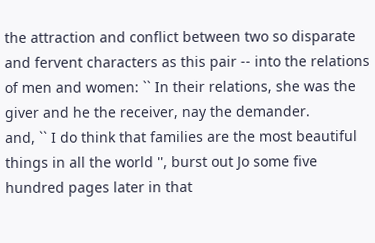the attraction and conflict between two so disparate and fervent characters as this pair -- into the relations of men and women: `` In their relations, she was the giver and he the receiver, nay the demander.
and, `` I do think that families are the most beautiful things in all the world '', burst out Jo some five hundred pages later in that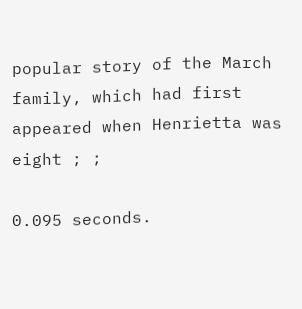popular story of the March family, which had first appeared when Henrietta was eight ; ;

0.095 seconds.